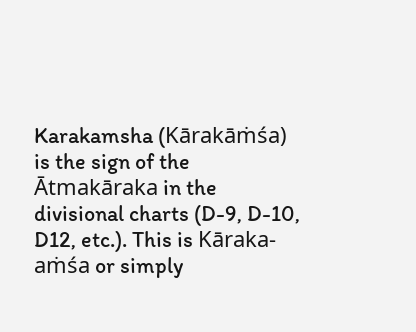Karakamsha (Kārakāṁśa) is the sign of the Ātmakāraka in the divisional charts (D-9, D-10, D12, etc.). This is Kāraka-aṁśa or simply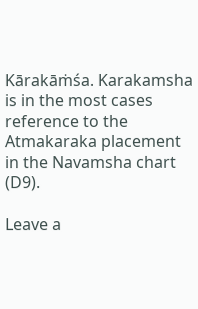Kārakāṁśa. Karakamsha is in the most cases reference to the Atmakaraka placement in the Navamsha chart (D9).

Leave a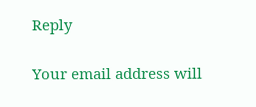Reply

Your email address will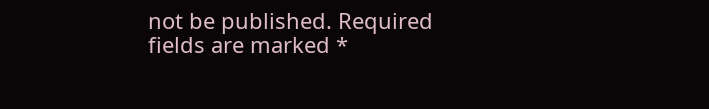not be published. Required fields are marked *